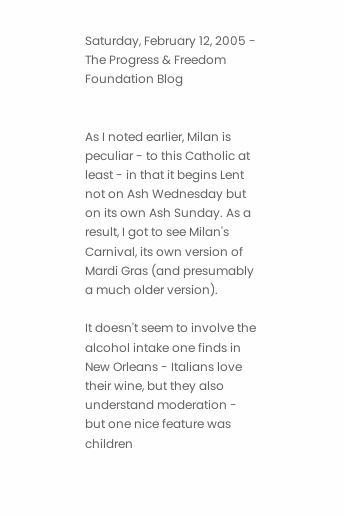Saturday, February 12, 2005 - The Progress & Freedom Foundation Blog


As I noted earlier, Milan is peculiar - to this Catholic at least - in that it begins Lent not on Ash Wednesday but on its own Ash Sunday. As a result, I got to see Milan's Carnival, its own version of Mardi Gras (and presumably a much older version).

It doesn't seem to involve the alcohol intake one finds in New Orleans - Italians love their wine, but they also understand moderation - but one nice feature was children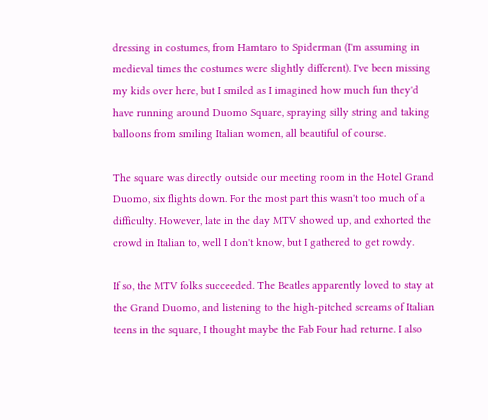dressing in costumes, from Hamtaro to Spiderman (I'm assuming in medieval times the costumes were slightly different). I've been missing my kids over here, but I smiled as I imagined how much fun they'd have running around Duomo Square, spraying silly string and taking balloons from smiling Italian women, all beautiful of course.

The square was directly outside our meeting room in the Hotel Grand Duomo, six flights down. For the most part this wasn't too much of a difficulty. However, late in the day MTV showed up, and exhorted the crowd in Italian to, well I don't know, but I gathered to get rowdy.

If so, the MTV folks succeeded. The Beatles apparently loved to stay at the Grand Duomo, and listening to the high-pitched screams of Italian teens in the square, I thought maybe the Fab Four had returne. I also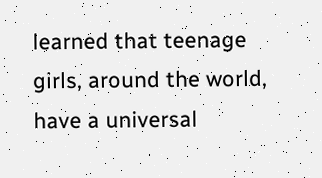learned that teenage girls, around the world, have a universal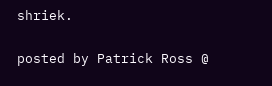shriek.

posted by Patrick Ross @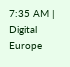7:35 AM | Digital Europe